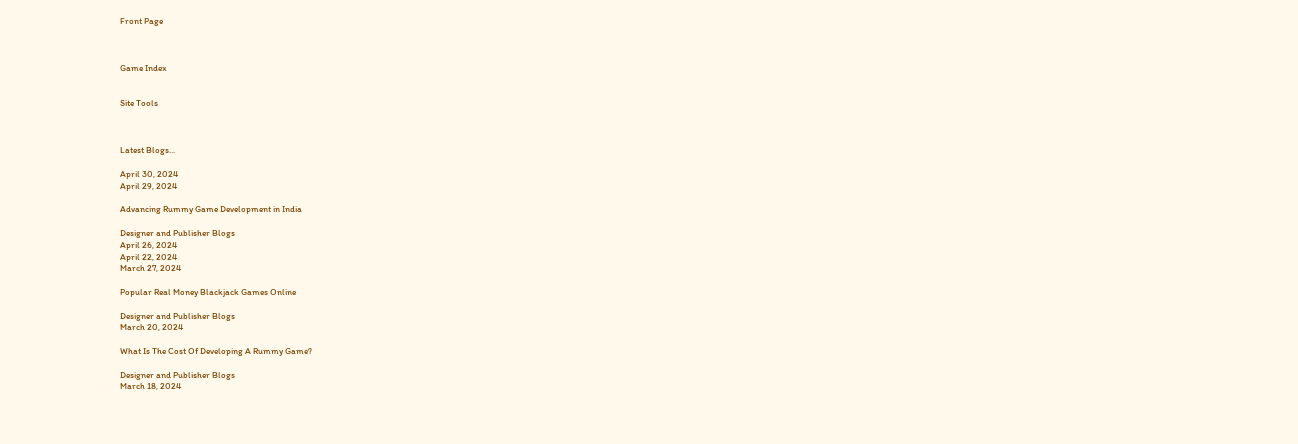Front Page



Game Index


Site Tools



Latest Blogs...

April 30, 2024
April 29, 2024

Advancing Rummy Game Development in India

Designer and Publisher Blogs
April 26, 2024
April 22, 2024
March 27, 2024

Popular Real Money Blackjack Games Online

Designer and Publisher Blogs
March 20, 2024

What Is The Cost Of Developing A Rummy Game?

Designer and Publisher Blogs
March 18, 2024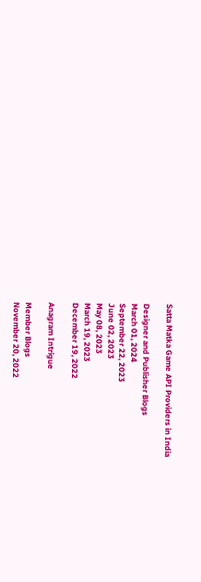Satta Matka Game API Providers in India

Designer and Publisher Blogs
March 01, 2024
September 22, 2023
June 02, 2023
May 08, 2023
March 19, 2023
December 19, 2022

Anagram Intrigue

Member Blogs
November 20, 2022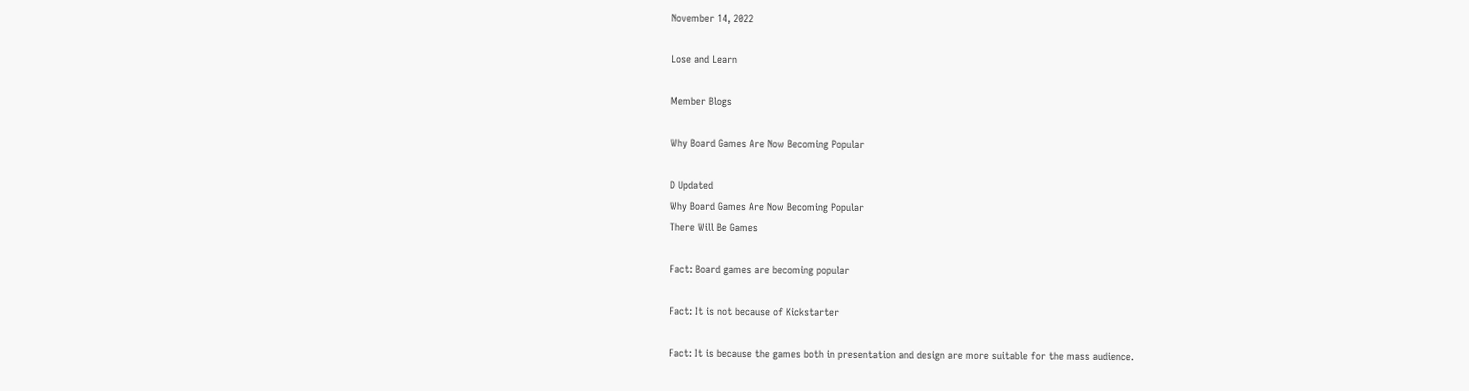November 14, 2022

Lose and Learn

Member Blogs

Why Board Games Are Now Becoming Popular

D Updated
Why Board Games Are Now Becoming Popular
There Will Be Games

Fact: Board games are becoming popular

Fact: It is not because of Kickstarter

Fact: It is because the games both in presentation and design are more suitable for the mass audience.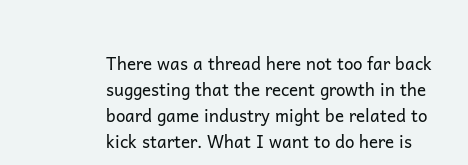There was a thread here not too far back suggesting that the recent growth in the board game industry might be related to kick starter. What I want to do here is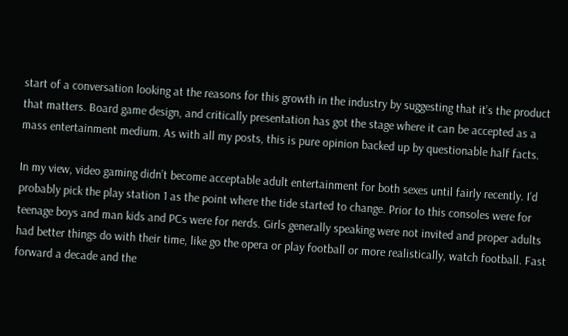start of a conversation looking at the reasons for this growth in the industry by suggesting that it’s the product that matters. Board game design, and critically presentation has got the stage where it can be accepted as a mass entertainment medium. As with all my posts, this is pure opinion backed up by questionable half facts.

In my view, video gaming didn’t become acceptable adult entertainment for both sexes until fairly recently. I’d probably pick the play station 1 as the point where the tide started to change. Prior to this consoles were for teenage boys and man kids and PCs were for nerds. Girls generally speaking were not invited and proper adults had better things do with their time, like go the opera or play football or more realistically, watch football. Fast forward a decade and the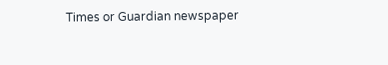Times or Guardian newspaper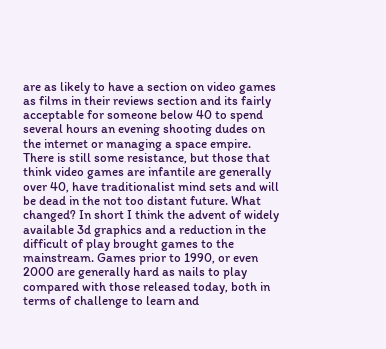are as likely to have a section on video games as films in their reviews section and its fairly acceptable for someone below 40 to spend several hours an evening shooting dudes on the internet or managing a space empire. There is still some resistance, but those that think video games are infantile are generally over 40, have traditionalist mind sets and will be dead in the not too distant future. What changed? In short I think the advent of widely available 3d graphics and a reduction in the difficult of play brought games to the mainstream. Games prior to 1990, or even 2000 are generally hard as nails to play compared with those released today, both in terms of challenge to learn and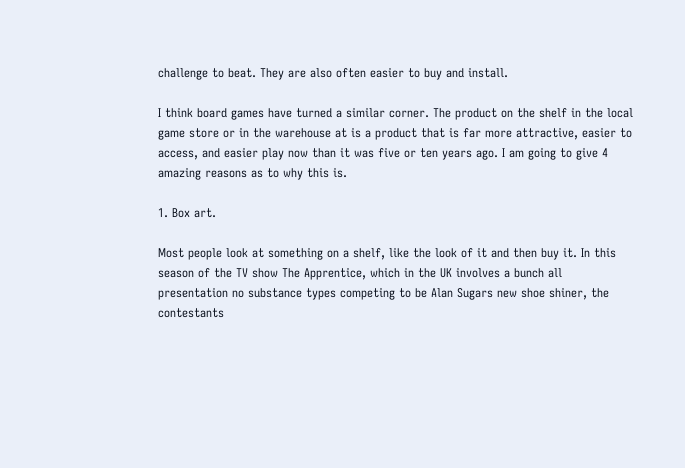challenge to beat. They are also often easier to buy and install.

I think board games have turned a similar corner. The product on the shelf in the local game store or in the warehouse at is a product that is far more attractive, easier to access, and easier play now than it was five or ten years ago. I am going to give 4 amazing reasons as to why this is.

1. Box art.

Most people look at something on a shelf, like the look of it and then buy it. In this season of the TV show The Apprentice, which in the UK involves a bunch all presentation no substance types competing to be Alan Sugars new shoe shiner, the contestants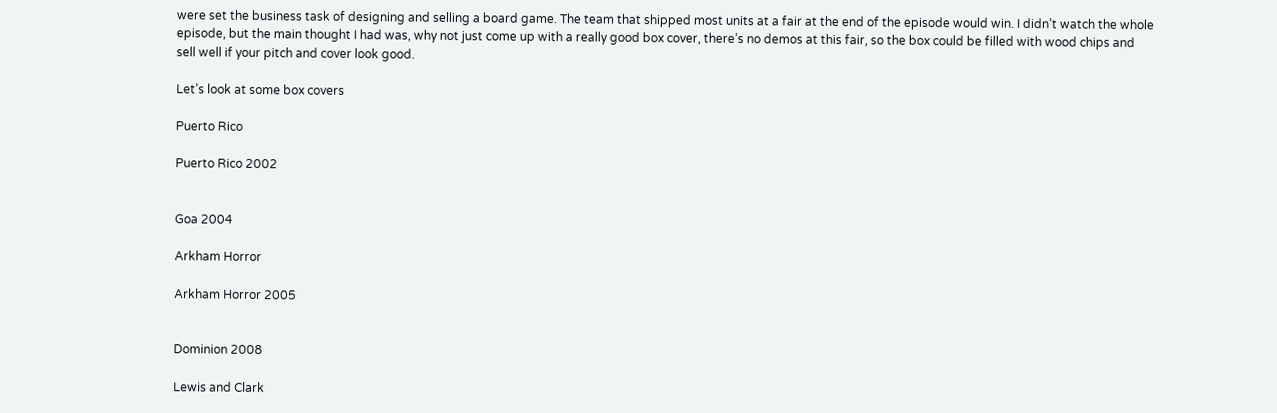were set the business task of designing and selling a board game. The team that shipped most units at a fair at the end of the episode would win. I didn’t watch the whole episode, but the main thought I had was, why not just come up with a really good box cover, there’s no demos at this fair, so the box could be filled with wood chips and sell well if your pitch and cover look good.

Let’s look at some box covers

Puerto Rico

Puerto Rico 2002


Goa 2004

Arkham Horror

Arkham Horror 2005


Dominion 2008

Lewis and Clark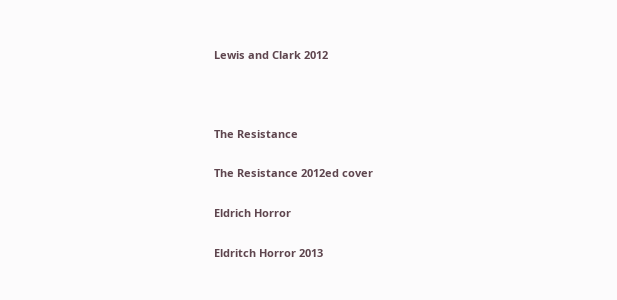Lewis and Clark 2012



The Resistance

The Resistance 2012ed cover

Eldrich Horror

Eldritch Horror 2013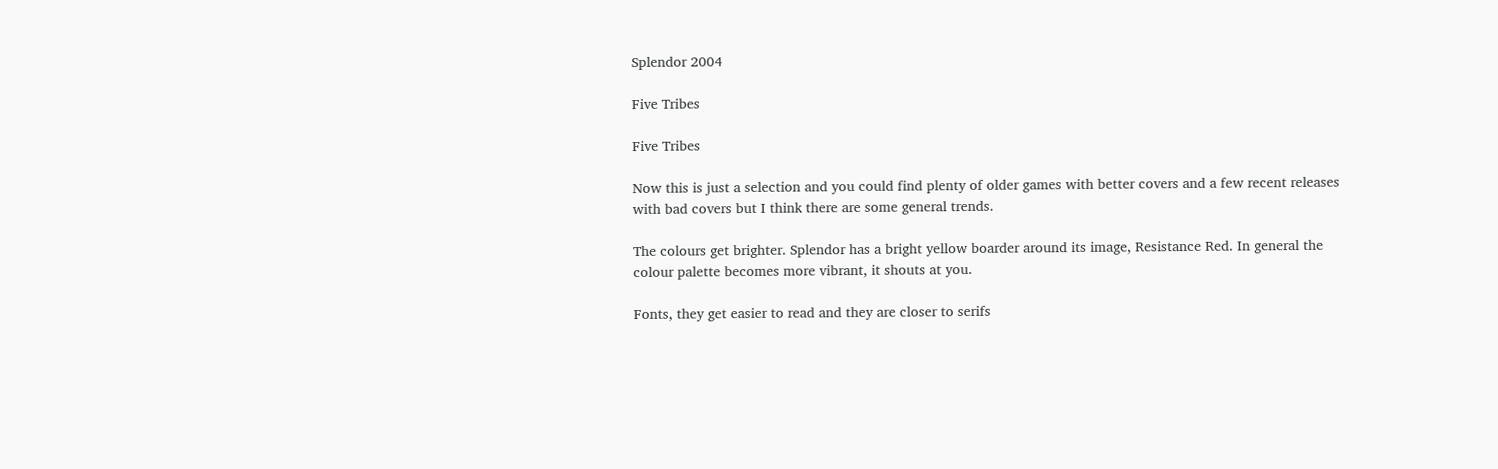Splendor 2004

Five Tribes

Five Tribes

Now this is just a selection and you could find plenty of older games with better covers and a few recent releases with bad covers but I think there are some general trends.

The colours get brighter. Splendor has a bright yellow boarder around its image, Resistance Red. In general the colour palette becomes more vibrant, it shouts at you.

Fonts, they get easier to read and they are closer to serifs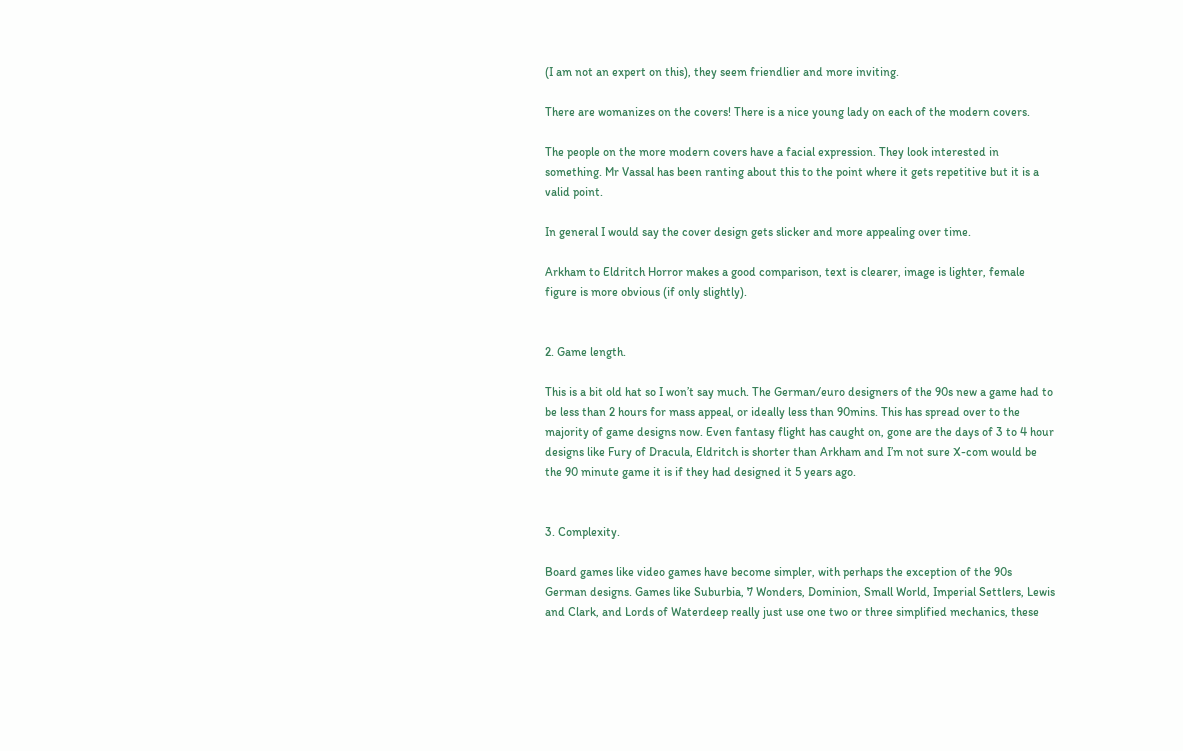(I am not an expert on this), they seem friendlier and more inviting.

There are womanizes on the covers! There is a nice young lady on each of the modern covers.

The people on the more modern covers have a facial expression. They look interested in something. Mr Vassal has been ranting about this to the point where it gets repetitive but it is a valid point.

In general I would say the cover design gets slicker and more appealing over time.

Arkham to Eldritch Horror makes a good comparison, text is clearer, image is lighter, female figure is more obvious (if only slightly).


2. Game length.

This is a bit old hat so I won’t say much. The German/euro designers of the 90s new a game had to be less than 2 hours for mass appeal, or ideally less than 90mins. This has spread over to the majority of game designs now. Even fantasy flight has caught on, gone are the days of 3 to 4 hour designs like Fury of Dracula, Eldritch is shorter than Arkham and I’m not sure X-com would be the 90 minute game it is if they had designed it 5 years ago.


3. Complexity.

Board games like video games have become simpler, with perhaps the exception of the 90s German designs. Games like Suburbia, 7 Wonders, Dominion, Small World, Imperial Settlers, Lewis and Clark, and Lords of Waterdeep really just use one two or three simplified mechanics, these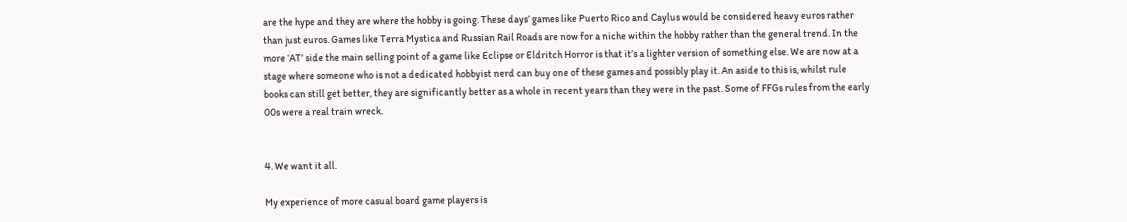are the hype and they are where the hobby is going. These days’ games like Puerto Rico and Caylus would be considered heavy euros rather than just euros. Games like Terra Mystica and Russian Rail Roads are now for a niche within the hobby rather than the general trend. In the more ‘AT’ side the main selling point of a game like Eclipse or Eldritch Horror is that it’s a lighter version of something else. We are now at a stage where someone who is not a dedicated hobbyist nerd can buy one of these games and possibly play it. An aside to this is, whilst rule books can still get better, they are significantly better as a whole in recent years than they were in the past. Some of FFGs rules from the early 00s were a real train wreck.


4. We want it all.

My experience of more casual board game players is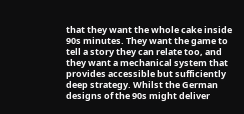that they want the whole cake inside 90s minutes. They want the game to tell a story they can relate too, and they want a mechanical system that provides accessible but sufficiently deep strategy. Whilst the German designs of the 90s might deliver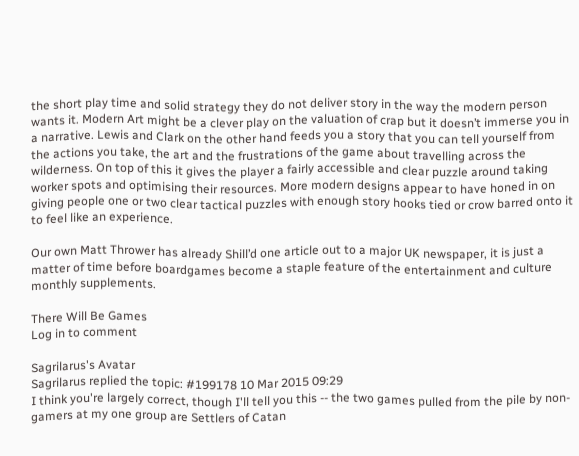the short play time and solid strategy they do not deliver story in the way the modern person wants it. Modern Art might be a clever play on the valuation of crap but it doesn’t immerse you in a narrative. Lewis and Clark on the other hand feeds you a story that you can tell yourself from the actions you take, the art and the frustrations of the game about travelling across the wilderness. On top of this it gives the player a fairly accessible and clear puzzle around taking worker spots and optimising their resources. More modern designs appear to have honed in on giving people one or two clear tactical puzzles with enough story hooks tied or crow barred onto it to feel like an experience.

Our own Matt Thrower has already Shill’d one article out to a major UK newspaper, it is just a matter of time before boardgames become a staple feature of the entertainment and culture monthly supplements.

There Will Be Games
Log in to comment

Sagrilarus's Avatar
Sagrilarus replied the topic: #199178 10 Mar 2015 09:29
I think you're largely correct, though I'll tell you this -- the two games pulled from the pile by non-gamers at my one group are Settlers of Catan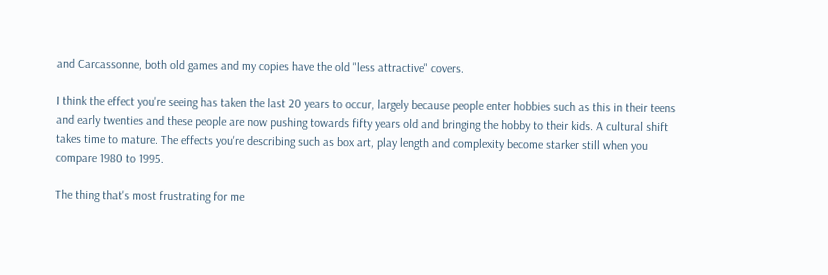and Carcassonne, both old games and my copies have the old "less attractive" covers.

I think the effect you're seeing has taken the last 20 years to occur, largely because people enter hobbies such as this in their teens and early twenties and these people are now pushing towards fifty years old and bringing the hobby to their kids. A cultural shift takes time to mature. The effects you're describing such as box art, play length and complexity become starker still when you compare 1980 to 1995.

The thing that's most frustrating for me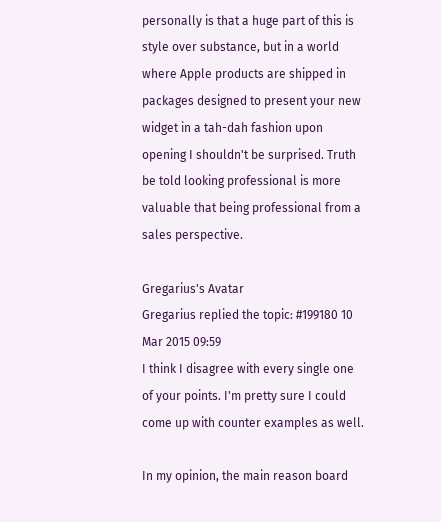personally is that a huge part of this is style over substance, but in a world where Apple products are shipped in packages designed to present your new widget in a tah-dah fashion upon opening I shouldn't be surprised. Truth be told looking professional is more valuable that being professional from a sales perspective.

Gregarius's Avatar
Gregarius replied the topic: #199180 10 Mar 2015 09:59
I think I disagree with every single one of your points. I'm pretty sure I could come up with counter examples as well.

In my opinion, the main reason board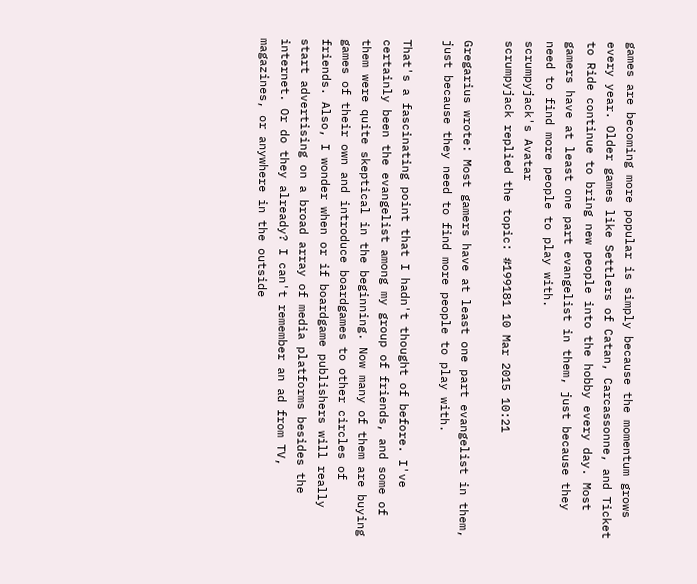games are becoming more popular is simply because the momentum grows every year. Older games like Settlers of Catan, Carcassonne, and Ticket to Ride continue to bring new people into the hobby every day. Most gamers have at least one part evangelist in them, just because they need to find more people to play with.
scrumpyjack's Avatar
scrumpyjack replied the topic: #199181 10 Mar 2015 10:21

Gregarius wrote: Most gamers have at least one part evangelist in them, just because they need to find more people to play with.

That's a fascinating point that I hadn't thought of before. I've certainly been the evangelist among my group of friends, and some of them were quite skeptical in the beginning. Now many of them are buying games of their own and introduce boardgames to other circles of friends. Also, I wonder when or if boardgame publishers will really start advertising on a broad array of media platforms besides the internet. Or do they already? I can't remember an ad from TV, magazines, or anywhere in the outside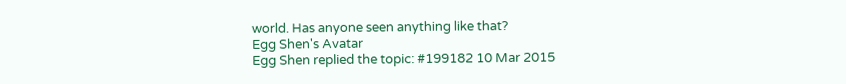world. Has anyone seen anything like that?
Egg Shen's Avatar
Egg Shen replied the topic: #199182 10 Mar 2015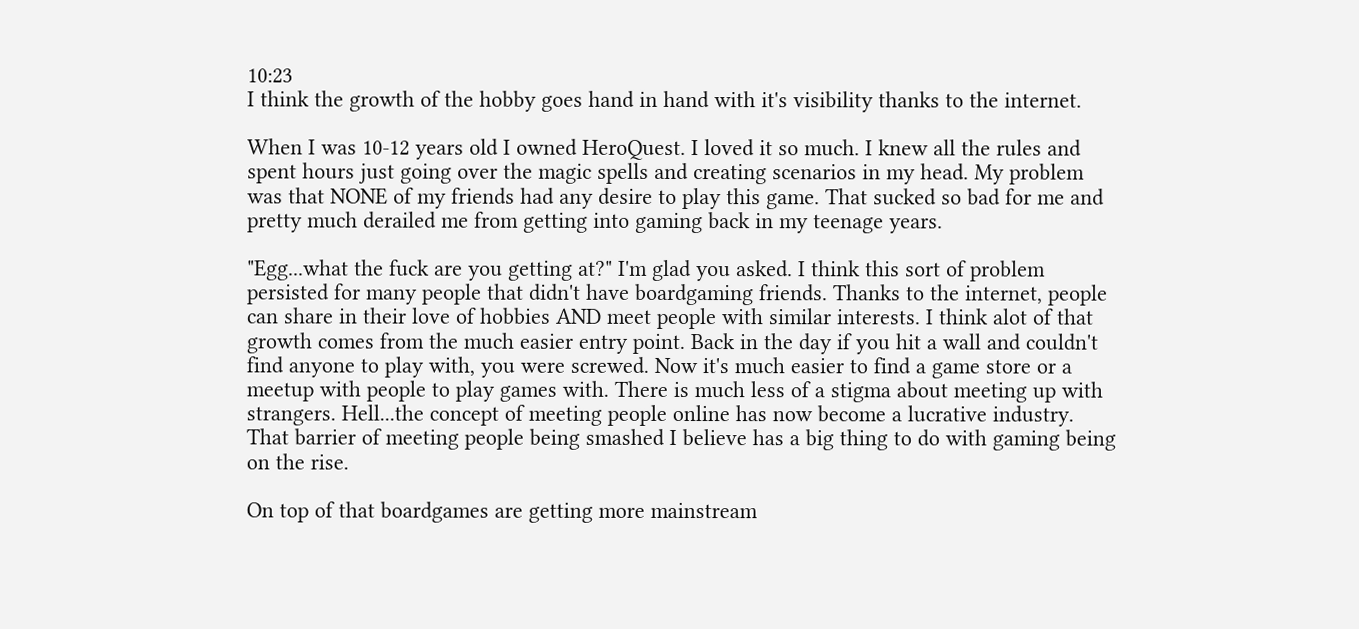10:23
I think the growth of the hobby goes hand in hand with it's visibility thanks to the internet.

When I was 10-12 years old I owned HeroQuest. I loved it so much. I knew all the rules and spent hours just going over the magic spells and creating scenarios in my head. My problem was that NONE of my friends had any desire to play this game. That sucked so bad for me and pretty much derailed me from getting into gaming back in my teenage years.

"Egg...what the fuck are you getting at?" I'm glad you asked. I think this sort of problem persisted for many people that didn't have boardgaming friends. Thanks to the internet, people can share in their love of hobbies AND meet people with similar interests. I think alot of that growth comes from the much easier entry point. Back in the day if you hit a wall and couldn't find anyone to play with, you were screwed. Now it's much easier to find a game store or a meetup with people to play games with. There is much less of a stigma about meeting up with strangers. Hell...the concept of meeting people online has now become a lucrative industry. That barrier of meeting people being smashed I believe has a big thing to do with gaming being on the rise.

On top of that boardgames are getting more mainstream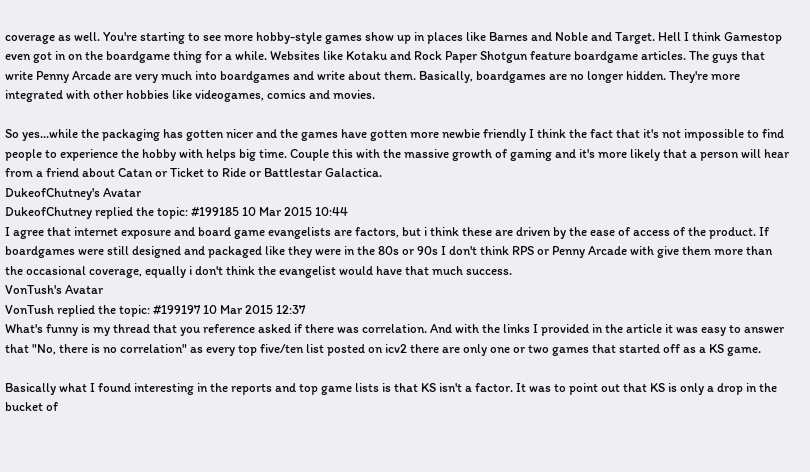coverage as well. You're starting to see more hobby-style games show up in places like Barnes and Noble and Target. Hell I think Gamestop even got in on the boardgame thing for a while. Websites like Kotaku and Rock Paper Shotgun feature boardgame articles. The guys that write Penny Arcade are very much into boardgames and write about them. Basically, boardgames are no longer hidden. They're more integrated with other hobbies like videogames, comics and movies.

So yes...while the packaging has gotten nicer and the games have gotten more newbie friendly I think the fact that it's not impossible to find people to experience the hobby with helps big time. Couple this with the massive growth of gaming and it's more likely that a person will hear from a friend about Catan or Ticket to Ride or Battlestar Galactica.
DukeofChutney's Avatar
DukeofChutney replied the topic: #199185 10 Mar 2015 10:44
I agree that internet exposure and board game evangelists are factors, but i think these are driven by the ease of access of the product. If boardgames were still designed and packaged like they were in the 80s or 90s I don't think RPS or Penny Arcade with give them more than the occasional coverage, equally i don't think the evangelist would have that much success.
VonTush's Avatar
VonTush replied the topic: #199197 10 Mar 2015 12:37
What's funny is my thread that you reference asked if there was correlation. And with the links I provided in the article it was easy to answer that "No, there is no correlation" as every top five/ten list posted on icv2 there are only one or two games that started off as a KS game.

Basically what I found interesting in the reports and top game lists is that KS isn't a factor. It was to point out that KS is only a drop in the bucket of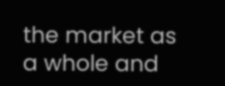the market as a whole and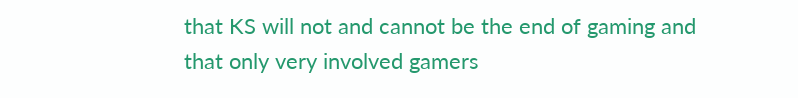that KS will not and cannot be the end of gaming and that only very involved gamers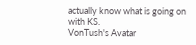actually know what is going on with KS.
VonTush's Avatar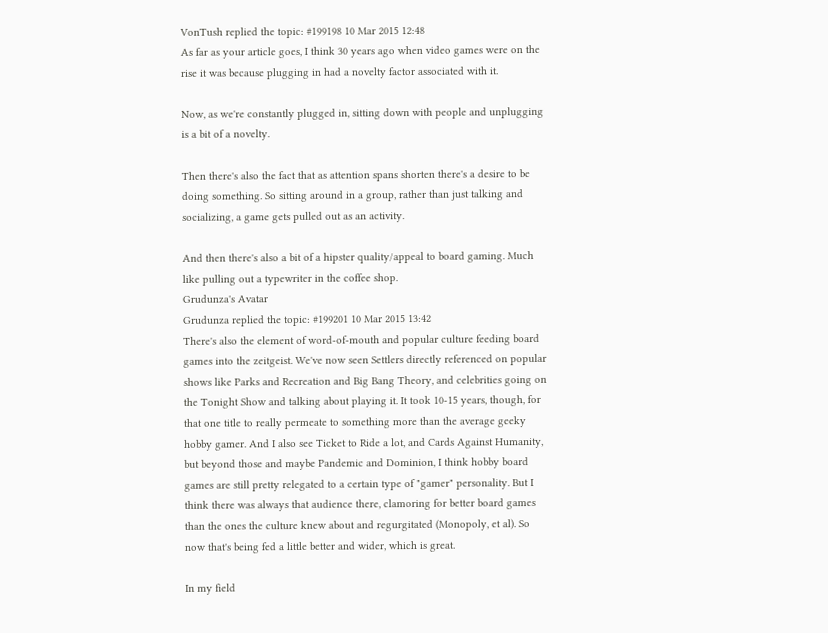VonTush replied the topic: #199198 10 Mar 2015 12:48
As far as your article goes, I think 30 years ago when video games were on the rise it was because plugging in had a novelty factor associated with it.

Now, as we're constantly plugged in, sitting down with people and unplugging is a bit of a novelty.

Then there's also the fact that as attention spans shorten there's a desire to be doing something. So sitting around in a group, rather than just talking and socializing, a game gets pulled out as an activity.

And then there's also a bit of a hipster quality/appeal to board gaming. Much like pulling out a typewriter in the coffee shop.
Grudunza's Avatar
Grudunza replied the topic: #199201 10 Mar 2015 13:42
There's also the element of word-of-mouth and popular culture feeding board games into the zeitgeist. We've now seen Settlers directly referenced on popular shows like Parks and Recreation and Big Bang Theory, and celebrities going on the Tonight Show and talking about playing it. It took 10-15 years, though, for that one title to really permeate to something more than the average geeky hobby gamer. And I also see Ticket to Ride a lot, and Cards Against Humanity, but beyond those and maybe Pandemic and Dominion, I think hobby board games are still pretty relegated to a certain type of "gamer" personality. But I think there was always that audience there, clamoring for better board games than the ones the culture knew about and regurgitated (Monopoly, et al). So now that's being fed a little better and wider, which is great.

In my field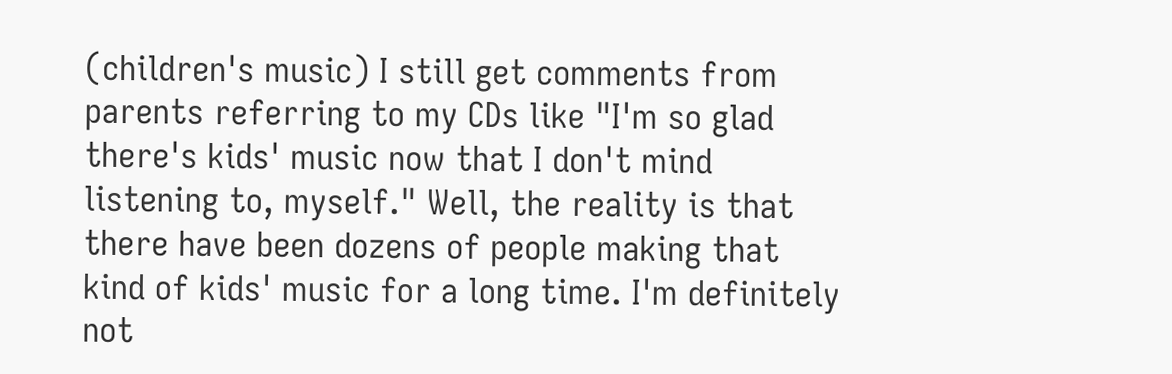(children's music) I still get comments from parents referring to my CDs like "I'm so glad there's kids' music now that I don't mind listening to, myself." Well, the reality is that there have been dozens of people making that kind of kids' music for a long time. I'm definitely not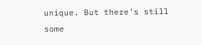unique. But there's still some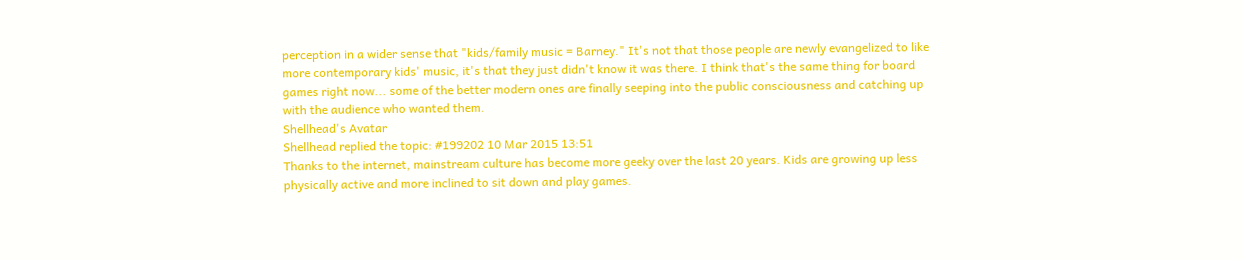perception in a wider sense that "kids/family music = Barney." It's not that those people are newly evangelized to like more contemporary kids' music, it's that they just didn't know it was there. I think that's the same thing for board games right now... some of the better modern ones are finally seeping into the public consciousness and catching up with the audience who wanted them.
Shellhead's Avatar
Shellhead replied the topic: #199202 10 Mar 2015 13:51
Thanks to the internet, mainstream culture has become more geeky over the last 20 years. Kids are growing up less physically active and more inclined to sit down and play games.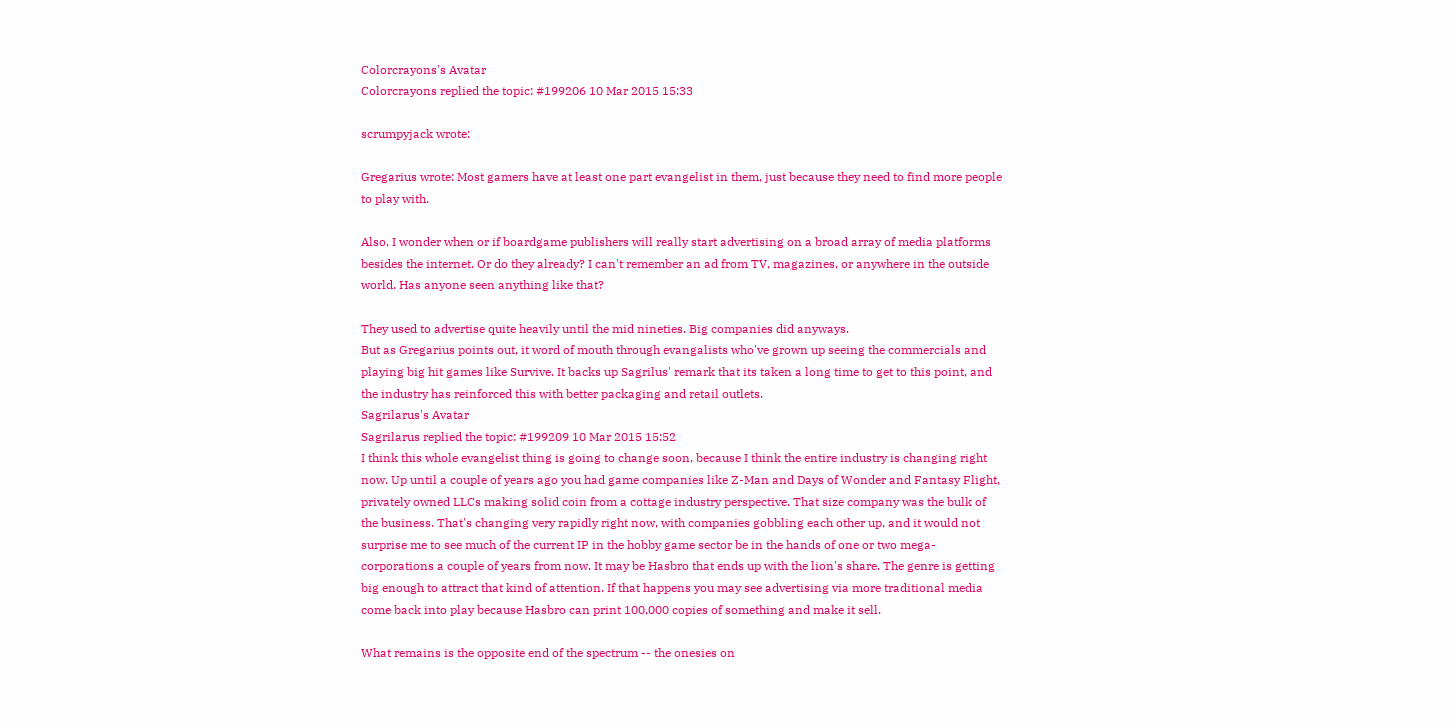Colorcrayons's Avatar
Colorcrayons replied the topic: #199206 10 Mar 2015 15:33

scrumpyjack wrote:

Gregarius wrote: Most gamers have at least one part evangelist in them, just because they need to find more people to play with.

Also, I wonder when or if boardgame publishers will really start advertising on a broad array of media platforms besides the internet. Or do they already? I can't remember an ad from TV, magazines, or anywhere in the outside world. Has anyone seen anything like that?

They used to advertise quite heavily until the mid nineties. Big companies did anyways.
But as Gregarius points out, it word of mouth through evangalists who've grown up seeing the commercials and playing big hit games like Survive. It backs up Sagrilus' remark that its taken a long time to get to this point, and the industry has reinforced this with better packaging and retail outlets.
Sagrilarus's Avatar
Sagrilarus replied the topic: #199209 10 Mar 2015 15:52
I think this whole evangelist thing is going to change soon, because I think the entire industry is changing right now. Up until a couple of years ago you had game companies like Z-Man and Days of Wonder and Fantasy Flight, privately owned LLCs making solid coin from a cottage industry perspective. That size company was the bulk of the business. That's changing very rapidly right now, with companies gobbling each other up, and it would not surprise me to see much of the current IP in the hobby game sector be in the hands of one or two mega-corporations a couple of years from now. It may be Hasbro that ends up with the lion's share. The genre is getting big enough to attract that kind of attention. If that happens you may see advertising via more traditional media come back into play because Hasbro can print 100,000 copies of something and make it sell.

What remains is the opposite end of the spectrum -- the onesies on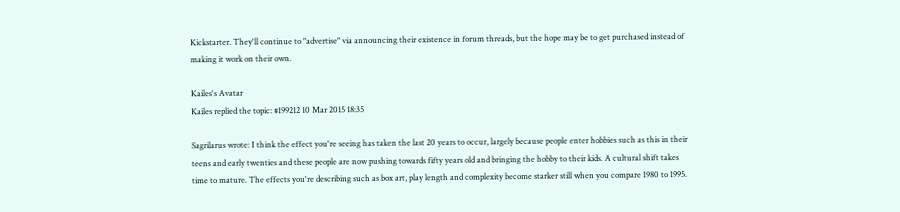Kickstarter. They'll continue to "advertise" via announcing their existence in forum threads, but the hope may be to get purchased instead of making it work on their own.

Kailes's Avatar
Kailes replied the topic: #199212 10 Mar 2015 18:35

Sagrilarus wrote: I think the effect you're seeing has taken the last 20 years to occur, largely because people enter hobbies such as this in their teens and early twenties and these people are now pushing towards fifty years old and bringing the hobby to their kids. A cultural shift takes time to mature. The effects you're describing such as box art, play length and complexity become starker still when you compare 1980 to 1995.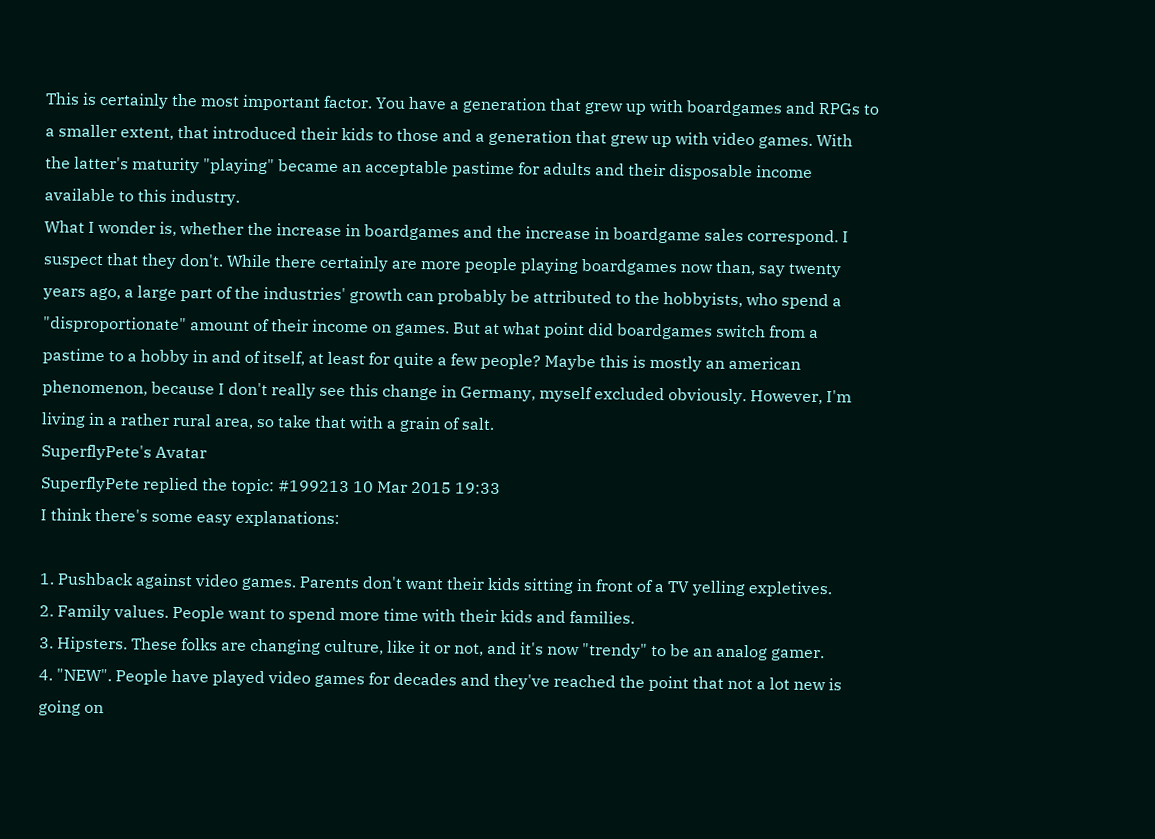This is certainly the most important factor. You have a generation that grew up with boardgames and RPGs to a smaller extent, that introduced their kids to those and a generation that grew up with video games. With the latter's maturity "playing" became an acceptable pastime for adults and their disposable income available to this industry.
What I wonder is, whether the increase in boardgames and the increase in boardgame sales correspond. I suspect that they don't. While there certainly are more people playing boardgames now than, say twenty years ago, a large part of the industries' growth can probably be attributed to the hobbyists, who spend a "disproportionate" amount of their income on games. But at what point did boardgames switch from a pastime to a hobby in and of itself, at least for quite a few people? Maybe this is mostly an american phenomenon, because I don't really see this change in Germany, myself excluded obviously. However, I'm living in a rather rural area, so take that with a grain of salt.
SuperflyPete's Avatar
SuperflyPete replied the topic: #199213 10 Mar 2015 19:33
I think there's some easy explanations:

1. Pushback against video games. Parents don't want their kids sitting in front of a TV yelling expletives.
2. Family values. People want to spend more time with their kids and families.
3. Hipsters. These folks are changing culture, like it or not, and it's now "trendy" to be an analog gamer.
4. "NEW". People have played video games for decades and they've reached the point that not a lot new is going on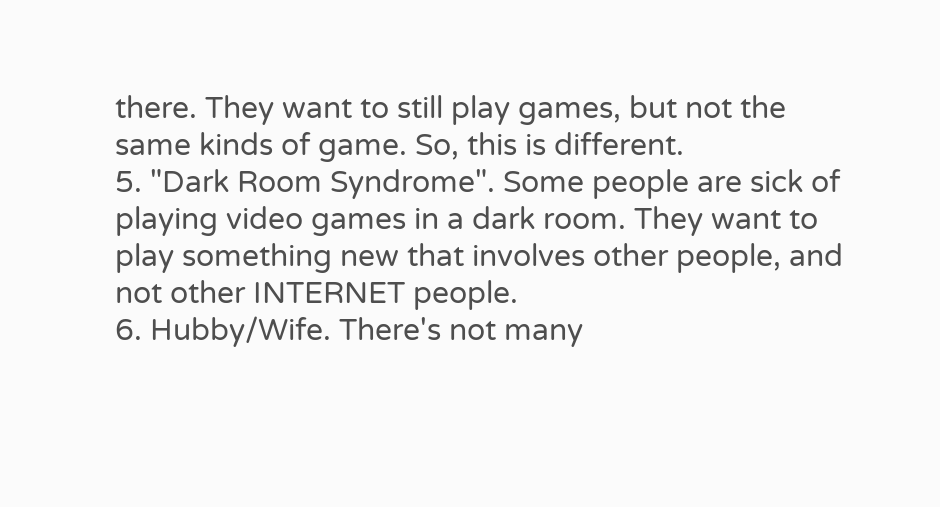there. They want to still play games, but not the same kinds of game. So, this is different.
5. "Dark Room Syndrome". Some people are sick of playing video games in a dark room. They want to play something new that involves other people, and not other INTERNET people.
6. Hubby/Wife. There's not many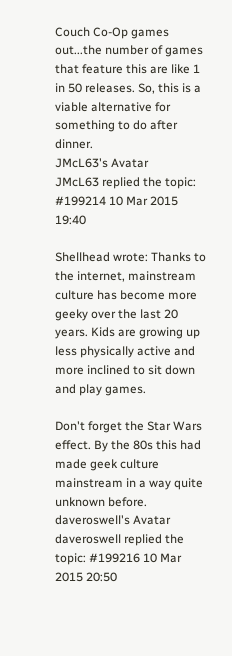Couch Co-Op games out...the number of games that feature this are like 1 in 50 releases. So, this is a viable alternative for something to do after dinner.
JMcL63's Avatar
JMcL63 replied the topic: #199214 10 Mar 2015 19:40

Shellhead wrote: Thanks to the internet, mainstream culture has become more geeky over the last 20 years. Kids are growing up less physically active and more inclined to sit down and play games.

Don't forget the Star Wars effect. By the 80s this had made geek culture mainstream in a way quite unknown before.
daveroswell's Avatar
daveroswell replied the topic: #199216 10 Mar 2015 20:50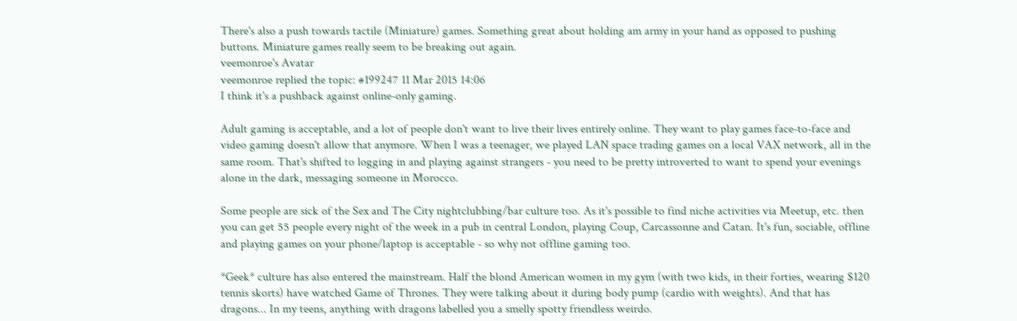There's also a push towards tactile (Miniature) games. Something great about holding am army in your hand as opposed to pushing buttons. Miniature games really seem to be breaking out again.
veemonroe's Avatar
veemonroe replied the topic: #199247 11 Mar 2015 14:06
I think it's a pushback against online-only gaming.

Adult gaming is acceptable, and a lot of people don't want to live their lives entirely online. They want to play games face-to-face and video gaming doesn't allow that anymore. When I was a teenager, we played LAN space trading games on a local VAX network, all in the same room. That's shifted to logging in and playing against strangers - you need to be pretty introverted to want to spend your evenings alone in the dark, messaging someone in Morocco.

Some people are sick of the Sex and The City nightclubbing/bar culture too. As it's possible to find niche activities via Meetup, etc. then you can get 55 people every night of the week in a pub in central London, playing Coup, Carcassonne and Catan. It's fun, sociable, offline and playing games on your phone/laptop is acceptable - so why not offline gaming too.

*Geek* culture has also entered the mainstream. Half the blond American women in my gym (with two kids, in their forties, wearing $120 tennis skorts) have watched Game of Thrones. They were talking about it during body pump (cardio with weights). And that has dragons... In my teens, anything with dragons labelled you a smelly spotty friendless weirdo.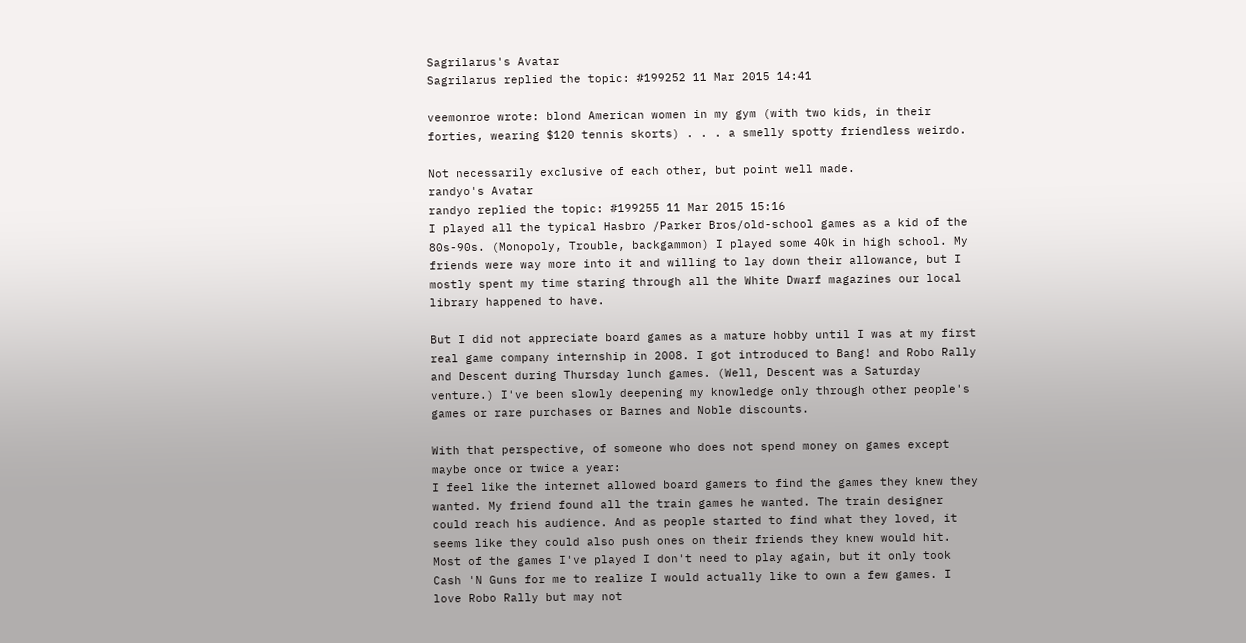Sagrilarus's Avatar
Sagrilarus replied the topic: #199252 11 Mar 2015 14:41

veemonroe wrote: blond American women in my gym (with two kids, in their forties, wearing $120 tennis skorts) . . . a smelly spotty friendless weirdo.

Not necessarily exclusive of each other, but point well made.
randyo's Avatar
randyo replied the topic: #199255 11 Mar 2015 15:16
I played all the typical Hasbro /Parker Bros/old-school games as a kid of the 80s-90s. (Monopoly, Trouble, backgammon) I played some 40k in high school. My friends were way more into it and willing to lay down their allowance, but I mostly spent my time staring through all the White Dwarf magazines our local library happened to have.

But I did not appreciate board games as a mature hobby until I was at my first real game company internship in 2008. I got introduced to Bang! and Robo Rally and Descent during Thursday lunch games. (Well, Descent was a Saturday venture.) I've been slowly deepening my knowledge only through other people's games or rare purchases or Barnes and Noble discounts.

With that perspective, of someone who does not spend money on games except maybe once or twice a year:
I feel like the internet allowed board gamers to find the games they knew they wanted. My friend found all the train games he wanted. The train designer could reach his audience. And as people started to find what they loved, it seems like they could also push ones on their friends they knew would hit. Most of the games I've played I don't need to play again, but it only took Cash 'N Guns for me to realize I would actually like to own a few games. I love Robo Rally but may not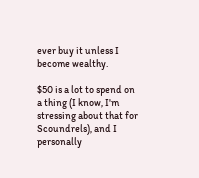ever buy it unless I become wealthy.

$50 is a lot to spend on a thing (I know, I'm stressing about that for Scoundrels), and I personally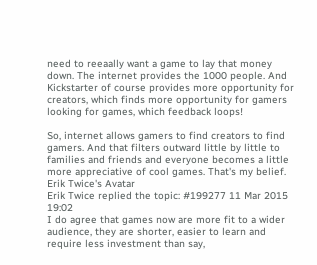need to reeaally want a game to lay that money down. The internet provides the 1000 people. And Kickstarter of course provides more opportunity for creators, which finds more opportunity for gamers looking for games, which feedback loops!

So, internet allows gamers to find creators to find gamers. And that filters outward little by little to families and friends and everyone becomes a little more appreciative of cool games. That's my belief.
Erik Twice's Avatar
Erik Twice replied the topic: #199277 11 Mar 2015 19:02
I do agree that games now are more fit to a wider audience, they are shorter, easier to learn and require less investment than say,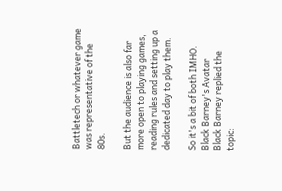Battletech or whatever game was representative of the 80s.

But the audience is also far more open to playing games, reading rules and setting up a dedicated day to play them.

So it's a bit of both IMHO.
Black Barney's Avatar
Black Barney replied the topic: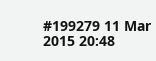#199279 11 Mar 2015 20:48